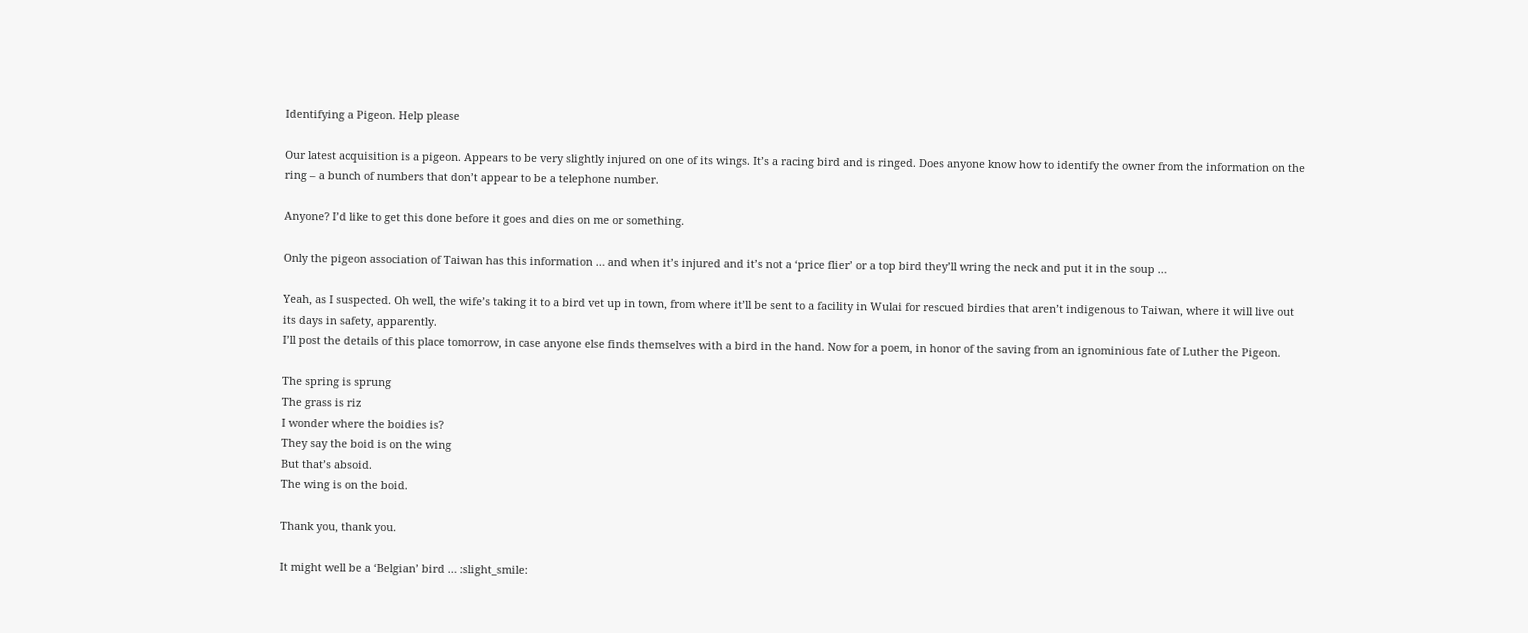Identifying a Pigeon. Help please

Our latest acquisition is a pigeon. Appears to be very slightly injured on one of its wings. It’s a racing bird and is ringed. Does anyone know how to identify the owner from the information on the ring – a bunch of numbers that don’t appear to be a telephone number.

Anyone? I’d like to get this done before it goes and dies on me or something.

Only the pigeon association of Taiwan has this information … and when it’s injured and it’s not a ‘price flier’ or a top bird they’ll wring the neck and put it in the soup …

Yeah, as I suspected. Oh well, the wife’s taking it to a bird vet up in town, from where it’ll be sent to a facility in Wulai for rescued birdies that aren’t indigenous to Taiwan, where it will live out its days in safety, apparently.
I’ll post the details of this place tomorrow, in case anyone else finds themselves with a bird in the hand. Now for a poem, in honor of the saving from an ignominious fate of Luther the Pigeon.

The spring is sprung
The grass is riz
I wonder where the boidies is?
They say the boid is on the wing
But that’s absoid.
The wing is on the boid.

Thank you, thank you.

It might well be a ‘Belgian’ bird … :slight_smile: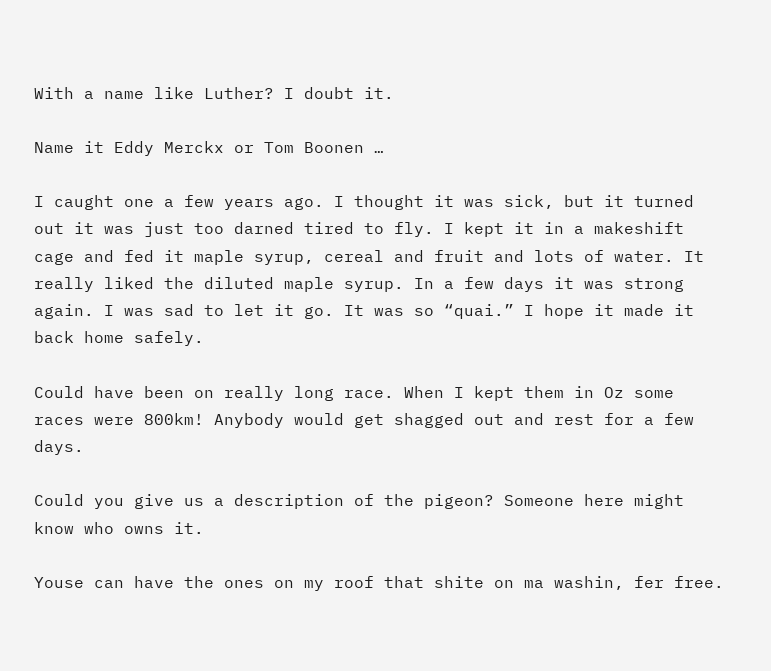With a name like Luther? I doubt it.

Name it Eddy Merckx or Tom Boonen …

I caught one a few years ago. I thought it was sick, but it turned out it was just too darned tired to fly. I kept it in a makeshift cage and fed it maple syrup, cereal and fruit and lots of water. It really liked the diluted maple syrup. In a few days it was strong again. I was sad to let it go. It was so “quai.” I hope it made it back home safely.

Could have been on really long race. When I kept them in Oz some races were 800km! Anybody would get shagged out and rest for a few days.

Could you give us a description of the pigeon? Someone here might know who owns it.

Youse can have the ones on my roof that shite on ma washin, fer free.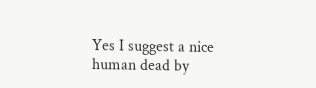Yes I suggest a nice human dead by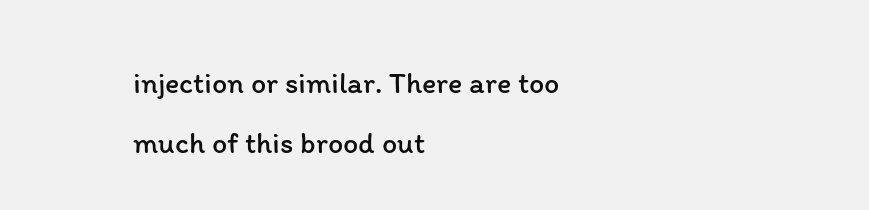injection or similar. There are too much of this brood out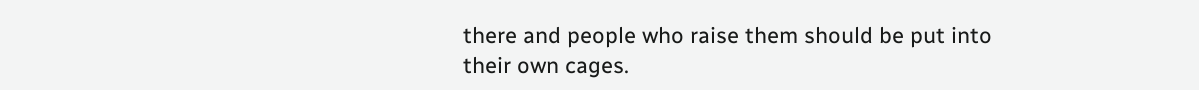there and people who raise them should be put into their own cages.